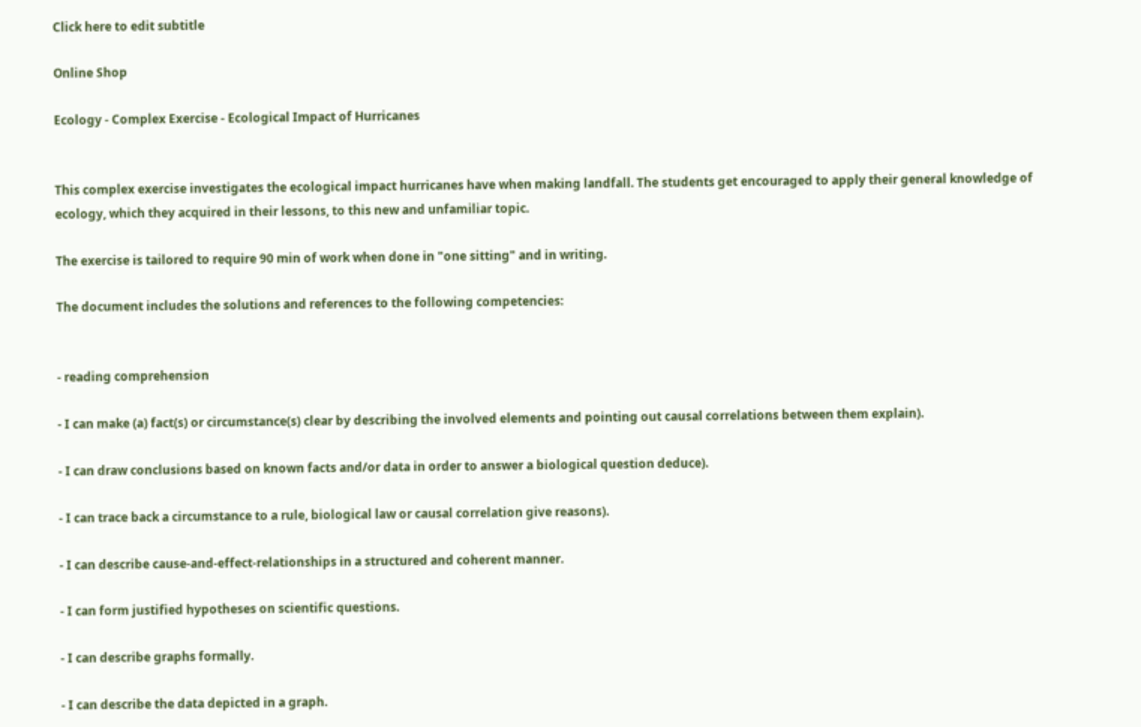Click here to edit subtitle

Online Shop

Ecology - Complex Exercise - Ecological Impact of Hurricanes


This complex exercise investigates the ecological impact hurricanes have when making landfall. The students get encouraged to apply their general knowledge of ecology, which they acquired in their lessons, to this new and unfamiliar topic.

The exercise is tailored to require 90 min of work when done in "one sitting" and in writing.

The document includes the solutions and references to the following competencies:


- reading comprehension

- I can make (a) fact(s) or circumstance(s) clear by describing the involved elements and pointing out causal correlations between them explain).

- I can draw conclusions based on known facts and/or data in order to answer a biological question deduce).

- I can trace back a circumstance to a rule, biological law or causal correlation give reasons).

- I can describe cause-and-effect-relationships in a structured and coherent manner.

- I can form justified hypotheses on scientific questions.

- I can describe graphs formally.

- I can describe the data depicted in a graph.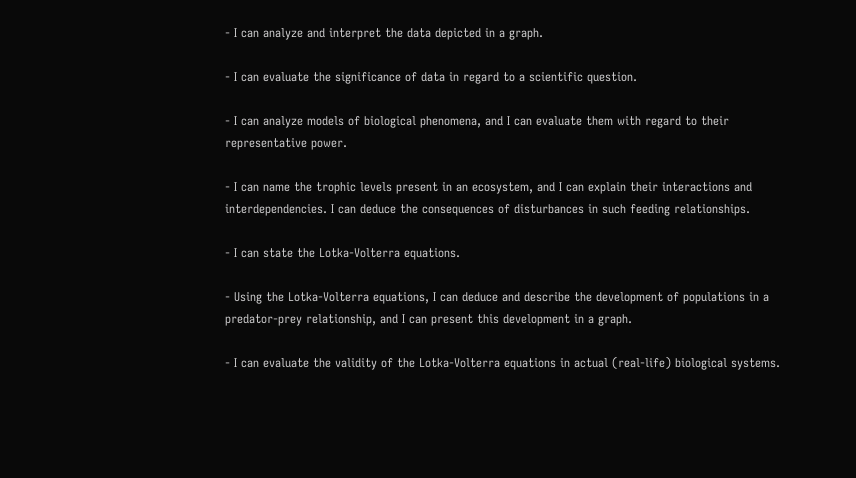- I can analyze and interpret the data depicted in a graph.

- I can evaluate the significance of data in regard to a scientific question.

- I can analyze models of biological phenomena, and I can evaluate them with regard to their representative power.

- I can name the trophic levels present in an ecosystem, and I can explain their interactions and interdependencies. I can deduce the consequences of disturbances in such feeding relationships.

- I can state the Lotka-Volterra equations.

- Using the Lotka-Volterra equations, I can deduce and describe the development of populations in a predator-prey relationship, and I can present this development in a graph.

- I can evaluate the validity of the Lotka-Volterra equations in actual (real-life) biological systems.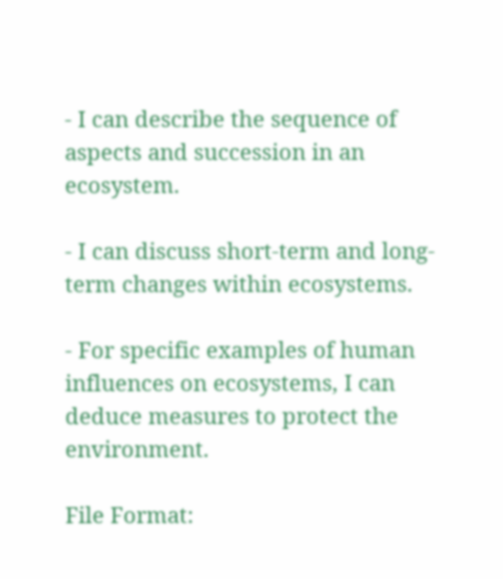- I can describe the sequence of aspects and succession in an ecosystem.

- I can discuss short-term and long-term changes within ecosystems.

- For specific examples of human influences on ecosystems, I can deduce measures to protect the environment.

File Format: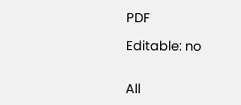PDF

Editable: no


All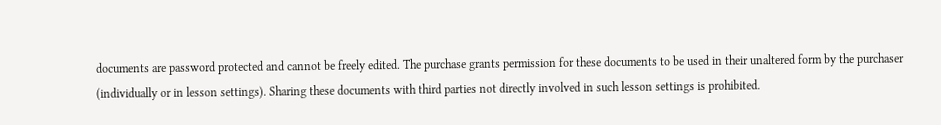documents are password protected and cannot be freely edited. The purchase grants permission for these documents to be used in their unaltered form by the purchaser (individually or in lesson settings). Sharing these documents with third parties not directly involved in such lesson settings is prohibited.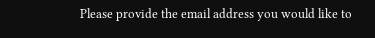Please provide the email address you would like to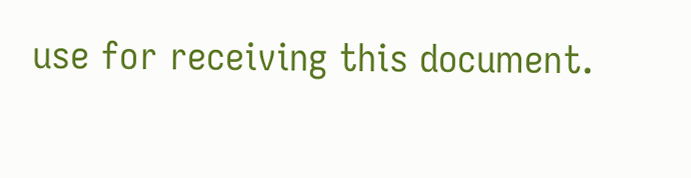use for receiving this document.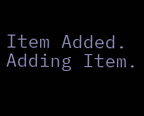Item Added.
Adding Item.